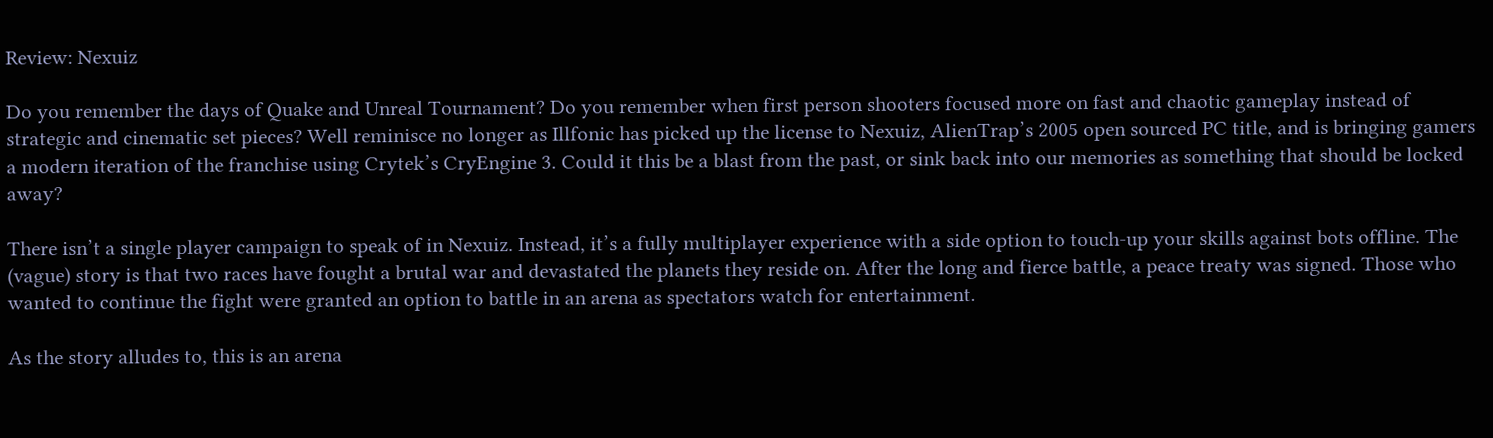Review: Nexuiz

Do you remember the days of Quake and Unreal Tournament? Do you remember when first person shooters focused more on fast and chaotic gameplay instead of strategic and cinematic set pieces? Well reminisce no longer as Illfonic has picked up the license to Nexuiz, AlienTrap’s 2005 open sourced PC title, and is bringing gamers a modern iteration of the franchise using Crytek’s CryEngine 3. Could it this be a blast from the past, or sink back into our memories as something that should be locked away?

There isn’t a single player campaign to speak of in Nexuiz. Instead, it’s a fully multiplayer experience with a side option to touch-up your skills against bots offline. The (vague) story is that two races have fought a brutal war and devastated the planets they reside on. After the long and fierce battle, a peace treaty was signed. Those who wanted to continue the fight were granted an option to battle in an arena as spectators watch for entertainment.

As the story alludes to, this is an arena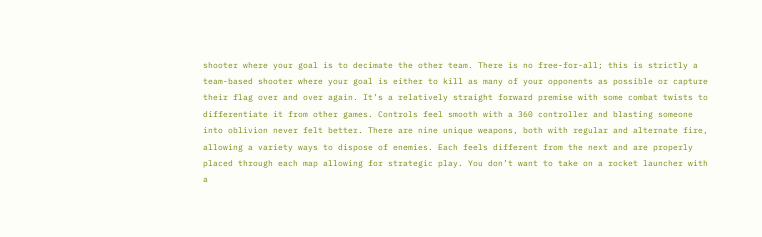shooter where your goal is to decimate the other team. There is no free-for-all; this is strictly a team-based shooter where your goal is either to kill as many of your opponents as possible or capture their flag over and over again. It’s a relatively straight forward premise with some combat twists to differentiate it from other games. Controls feel smooth with a 360 controller and blasting someone into oblivion never felt better. There are nine unique weapons, both with regular and alternate fire, allowing a variety ways to dispose of enemies. Each feels different from the next and are properly placed through each map allowing for strategic play. You don’t want to take on a rocket launcher with a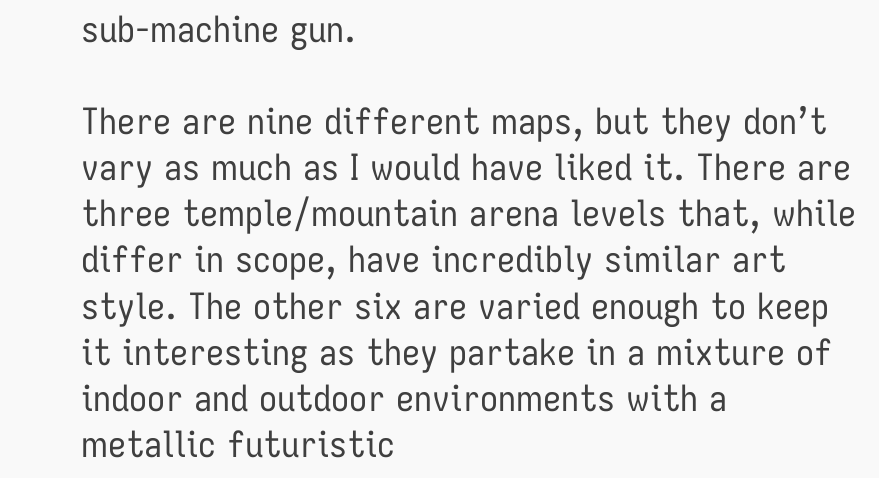sub-machine gun.

There are nine different maps, but they don’t vary as much as I would have liked it. There are three temple/mountain arena levels that, while differ in scope, have incredibly similar art style. The other six are varied enough to keep it interesting as they partake in a mixture of indoor and outdoor environments with a metallic futuristic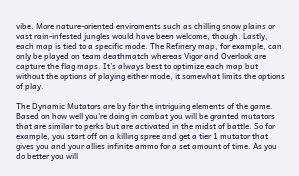vibe. More nature-oriented enviroments such as chilling snow plains or vast rain-infested jungles would have been welcome, though. Lastly, each map is tied to a specific mode. The Refinery map, for example, can only be played on team deathmatch whereas Vigor and Overlook are capture the flag maps. It’s always best to optimize each map but without the options of playing either mode, it somewhat limits the options of play.

The Dynamic Mutators are by far the intriguing elements of the game. Based on how well you’re doing in combat you will be granted mutators that are similar to perks but are activated in the midst of battle. So for example, you start off on a killing spree and get a tier 1 mutator that gives you and your allies infinite ammo for a set amount of time. As you do better you will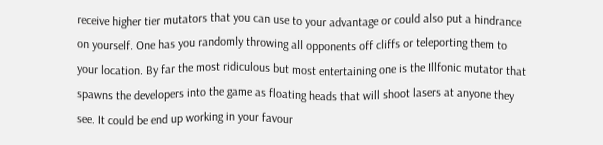receive higher tier mutators that you can use to your advantage or could also put a hindrance on yourself. One has you randomly throwing all opponents off cliffs or teleporting them to your location. By far the most ridiculous but most entertaining one is the Illfonic mutator that spawns the developers into the game as floating heads that will shoot lasers at anyone they see. It could be end up working in your favour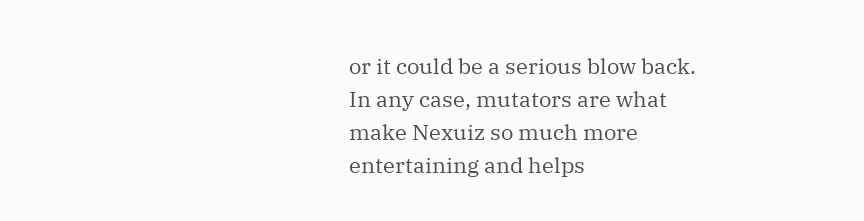or it could be a serious blow back. In any case, mutators are what make Nexuiz so much more entertaining and helps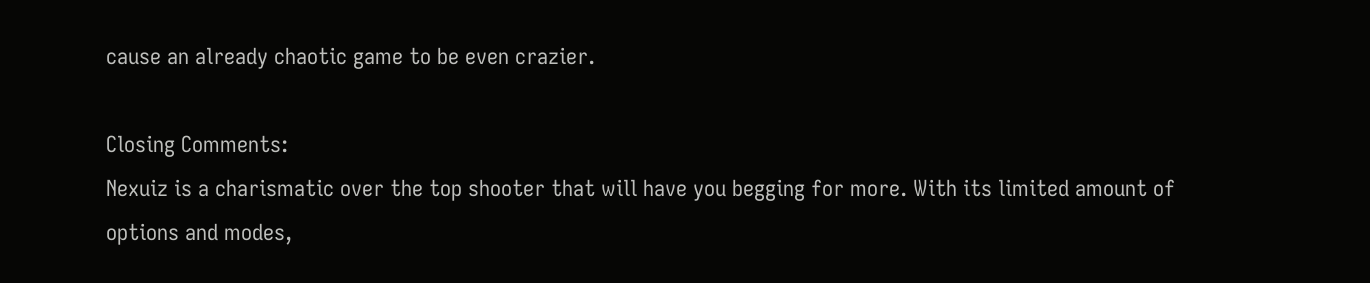cause an already chaotic game to be even crazier.

Closing Comments:
Nexuiz is a charismatic over the top shooter that will have you begging for more. With its limited amount of options and modes,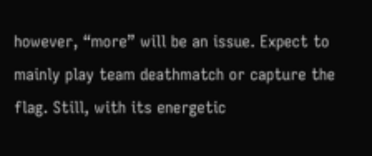however, “more” will be an issue. Expect to mainly play team deathmatch or capture the flag. Still, with its energetic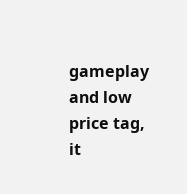gameplay and low price tag, it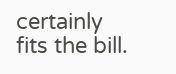certainly fits the bill.